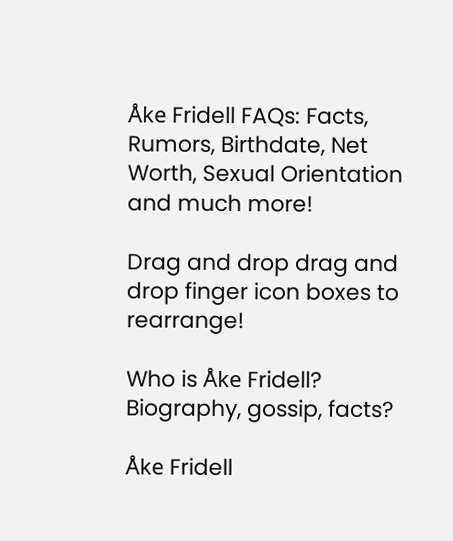Åke Fridell FAQs: Facts, Rumors, Birthdate, Net Worth, Sexual Orientation and much more!

Drag and drop drag and drop finger icon boxes to rearrange!

Who is Åke Fridell? Biography, gossip, facts?

Åke Fridell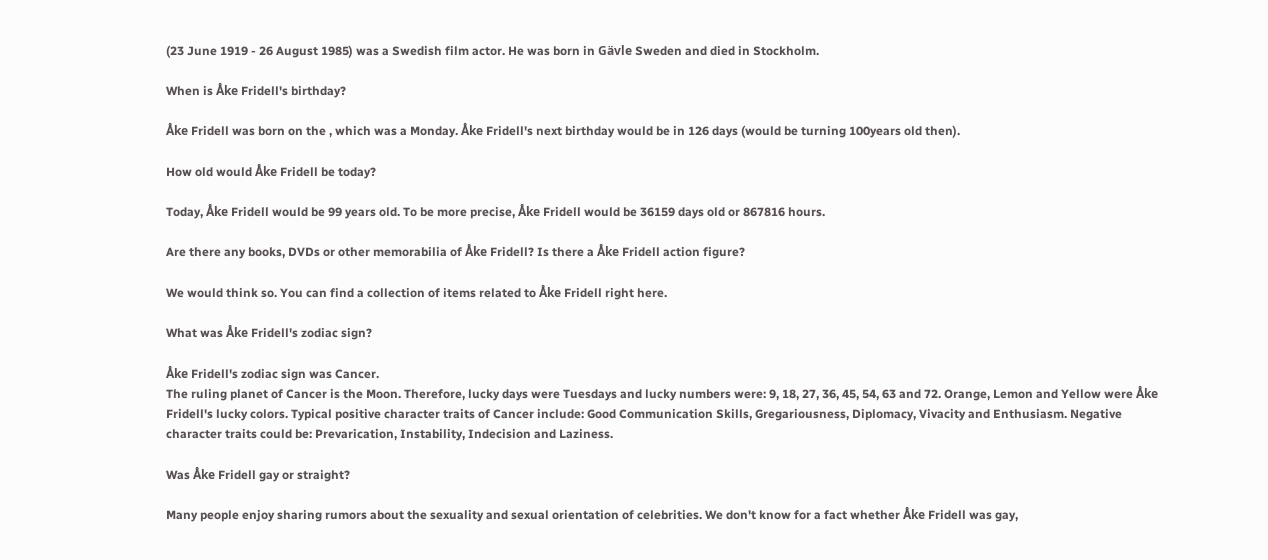(23 June 1919 - 26 August 1985) was a Swedish film actor. He was born in Gävle Sweden and died in Stockholm.

When is Åke Fridell's birthday?

Åke Fridell was born on the , which was a Monday. Åke Fridell's next birthday would be in 126 days (would be turning 100years old then).

How old would Åke Fridell be today?

Today, Åke Fridell would be 99 years old. To be more precise, Åke Fridell would be 36159 days old or 867816 hours.

Are there any books, DVDs or other memorabilia of Åke Fridell? Is there a Åke Fridell action figure?

We would think so. You can find a collection of items related to Åke Fridell right here.

What was Åke Fridell's zodiac sign?

Åke Fridell's zodiac sign was Cancer.
The ruling planet of Cancer is the Moon. Therefore, lucky days were Tuesdays and lucky numbers were: 9, 18, 27, 36, 45, 54, 63 and 72. Orange, Lemon and Yellow were Åke Fridell's lucky colors. Typical positive character traits of Cancer include: Good Communication Skills, Gregariousness, Diplomacy, Vivacity and Enthusiasm. Negative character traits could be: Prevarication, Instability, Indecision and Laziness.

Was Åke Fridell gay or straight?

Many people enjoy sharing rumors about the sexuality and sexual orientation of celebrities. We don't know for a fact whether Åke Fridell was gay,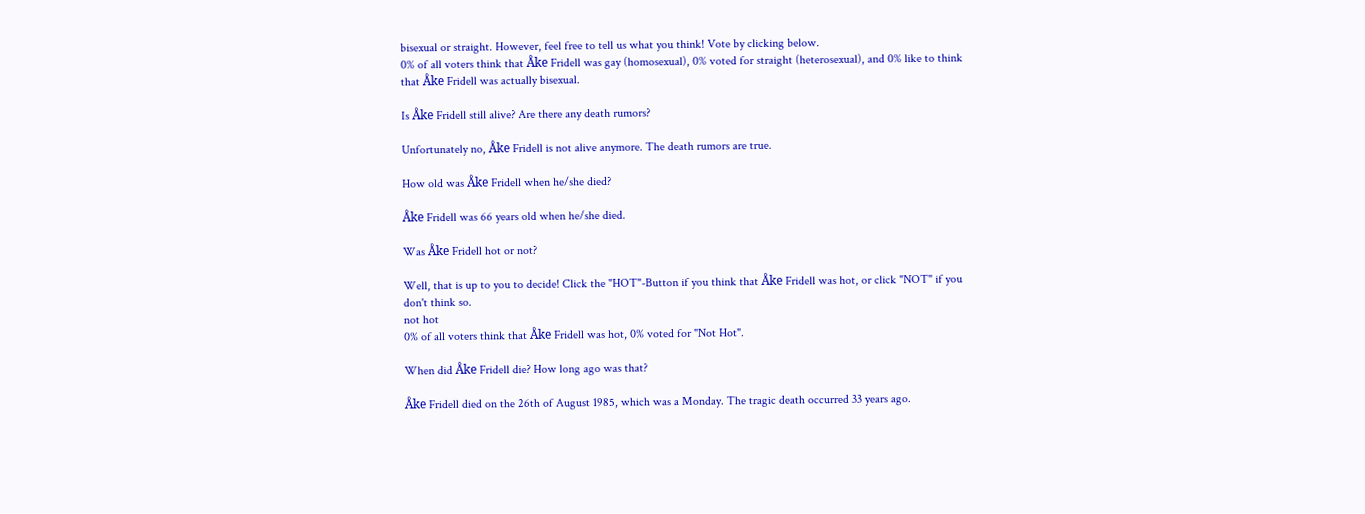bisexual or straight. However, feel free to tell us what you think! Vote by clicking below.
0% of all voters think that Åke Fridell was gay (homosexual), 0% voted for straight (heterosexual), and 0% like to think that Åke Fridell was actually bisexual.

Is Åke Fridell still alive? Are there any death rumors?

Unfortunately no, Åke Fridell is not alive anymore. The death rumors are true.

How old was Åke Fridell when he/she died?

Åke Fridell was 66 years old when he/she died.

Was Åke Fridell hot or not?

Well, that is up to you to decide! Click the "HOT"-Button if you think that Åke Fridell was hot, or click "NOT" if you don't think so.
not hot
0% of all voters think that Åke Fridell was hot, 0% voted for "Not Hot".

When did Åke Fridell die? How long ago was that?

Åke Fridell died on the 26th of August 1985, which was a Monday. The tragic death occurred 33 years ago.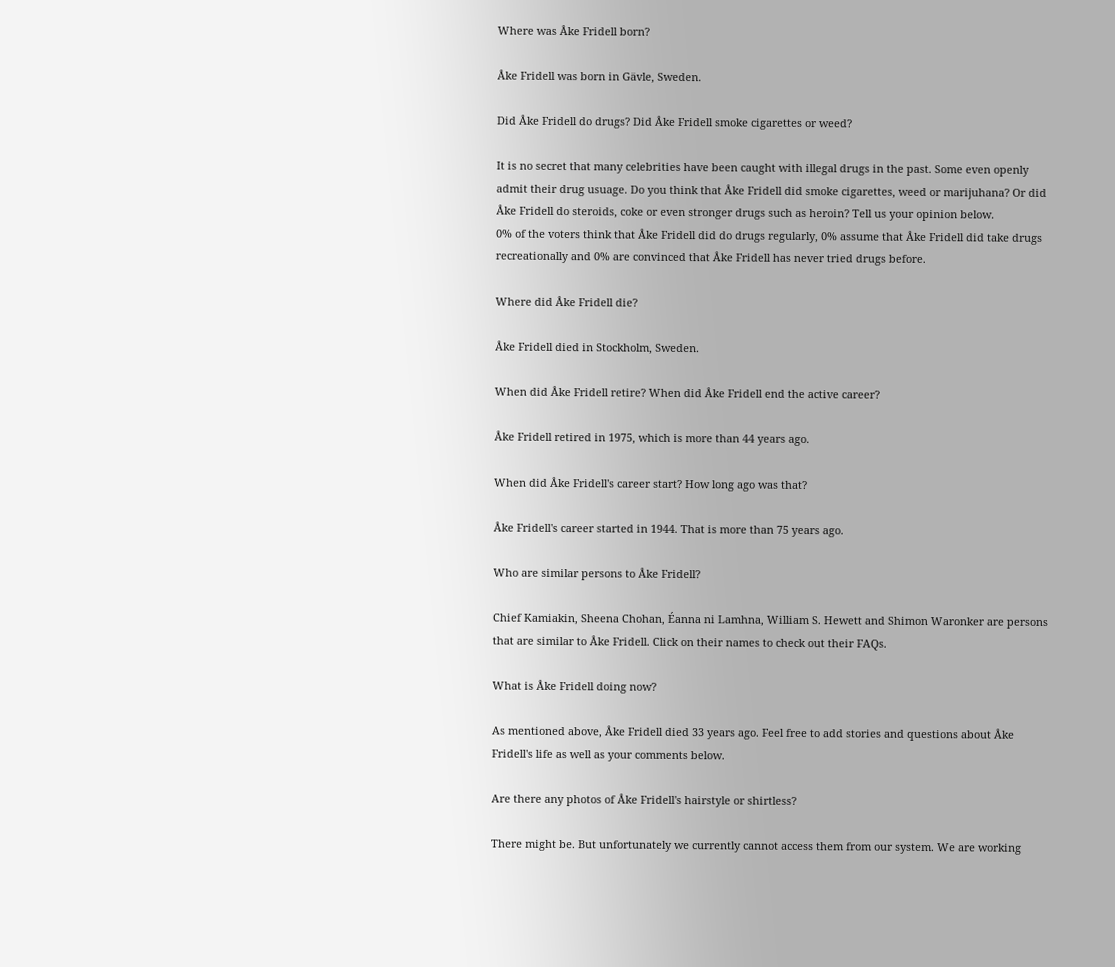Where was Åke Fridell born?

Åke Fridell was born in Gävle, Sweden.

Did Åke Fridell do drugs? Did Åke Fridell smoke cigarettes or weed?

It is no secret that many celebrities have been caught with illegal drugs in the past. Some even openly admit their drug usuage. Do you think that Åke Fridell did smoke cigarettes, weed or marijuhana? Or did Åke Fridell do steroids, coke or even stronger drugs such as heroin? Tell us your opinion below.
0% of the voters think that Åke Fridell did do drugs regularly, 0% assume that Åke Fridell did take drugs recreationally and 0% are convinced that Åke Fridell has never tried drugs before.

Where did Åke Fridell die?

Åke Fridell died in Stockholm, Sweden.

When did Åke Fridell retire? When did Åke Fridell end the active career?

Åke Fridell retired in 1975, which is more than 44 years ago.

When did Åke Fridell's career start? How long ago was that?

Åke Fridell's career started in 1944. That is more than 75 years ago.

Who are similar persons to Åke Fridell?

Chief Kamiakin, Sheena Chohan, Éanna ni Lamhna, William S. Hewett and Shimon Waronker are persons that are similar to Åke Fridell. Click on their names to check out their FAQs.

What is Åke Fridell doing now?

As mentioned above, Åke Fridell died 33 years ago. Feel free to add stories and questions about Åke Fridell's life as well as your comments below.

Are there any photos of Åke Fridell's hairstyle or shirtless?

There might be. But unfortunately we currently cannot access them from our system. We are working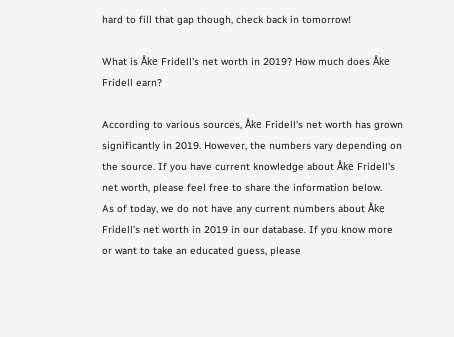hard to fill that gap though, check back in tomorrow!

What is Åke Fridell's net worth in 2019? How much does Åke Fridell earn?

According to various sources, Åke Fridell's net worth has grown significantly in 2019. However, the numbers vary depending on the source. If you have current knowledge about Åke Fridell's net worth, please feel free to share the information below.
As of today, we do not have any current numbers about Åke Fridell's net worth in 2019 in our database. If you know more or want to take an educated guess, please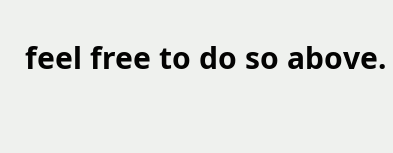feel free to do so above.